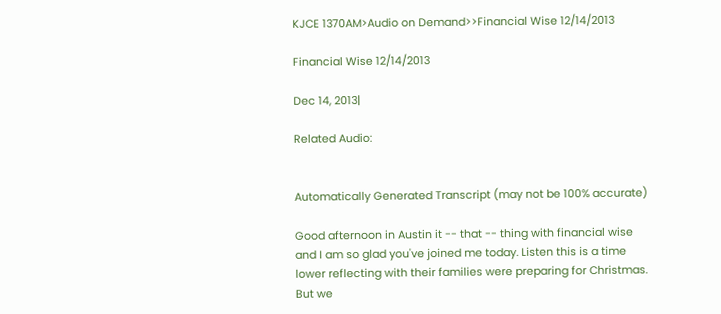KJCE 1370AM>Audio on Demand>>Financial Wise 12/14/2013

Financial Wise 12/14/2013

Dec 14, 2013|

Related Audio:


Automatically Generated Transcript (may not be 100% accurate)

Good afternoon in Austin it -- that -- thing with financial wise and I am so glad you've joined me today. Listen this is a time lower reflecting with their families were preparing for Christmas. But we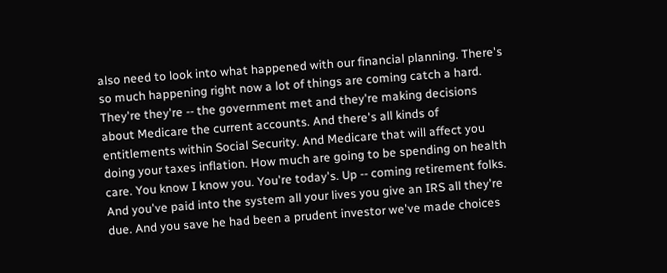also need to look into what happened with our financial planning. There's so much happening right now a lot of things are coming catch a hard. They're they're -- the government met and they're making decisions about Medicare the current accounts. And there's all kinds of entitlements within Social Security. And Medicare that will affect you doing your taxes inflation. How much are going to be spending on health care. You know I know you. You're today's. Up -- coming retirement folks. And you've paid into the system all your lives you give an IRS all they're due. And you save he had been a prudent investor we've made choices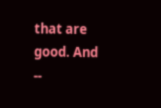that are good. And --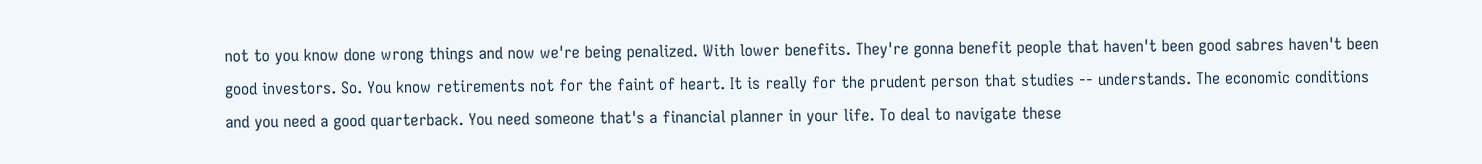not to you know done wrong things and now we're being penalized. With lower benefits. They're gonna benefit people that haven't been good sabres haven't been good investors. So. You know retirements not for the faint of heart. It is really for the prudent person that studies -- understands. The economic conditions and you need a good quarterback. You need someone that's a financial planner in your life. To deal to navigate these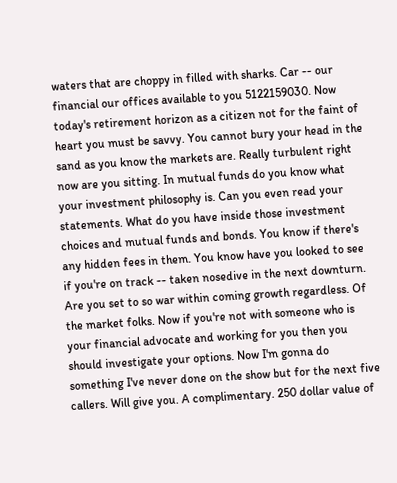waters that are choppy in filled with sharks. Car -- our financial our offices available to you 5122159030. Now today's retirement horizon as a citizen not for the faint of heart you must be savvy. You cannot bury your head in the sand as you know the markets are. Really turbulent right now are you sitting. In mutual funds do you know what your investment philosophy is. Can you even read your statements. What do you have inside those investment choices and mutual funds and bonds. You know if there's any hidden fees in them. You know have you looked to see if you're on track -- taken nosedive in the next downturn. Are you set to so war within coming growth regardless. Of the market folks. Now if you're not with someone who is your financial advocate and working for you then you should investigate your options. Now I'm gonna do something I've never done on the show but for the next five callers. Will give you. A complimentary. 250 dollar value of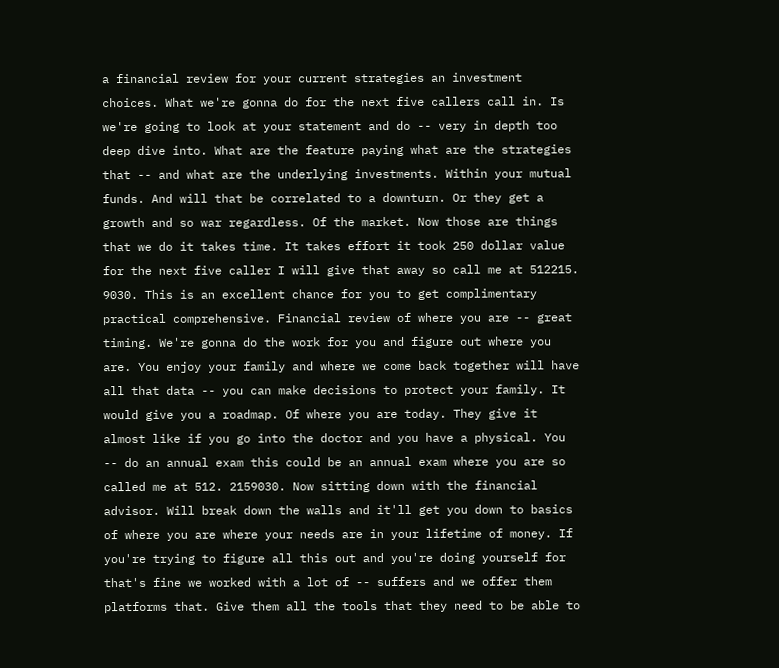a financial review for your current strategies an investment choices. What we're gonna do for the next five callers call in. Is we're going to look at your statement and do -- very in depth too deep dive into. What are the feature paying what are the strategies that -- and what are the underlying investments. Within your mutual funds. And will that be correlated to a downturn. Or they get a growth and so war regardless. Of the market. Now those are things that we do it takes time. It takes effort it took 250 dollar value for the next five caller I will give that away so call me at 512215. 9030. This is an excellent chance for you to get complimentary practical comprehensive. Financial review of where you are -- great timing. We're gonna do the work for you and figure out where you are. You enjoy your family and where we come back together will have all that data -- you can make decisions to protect your family. It would give you a roadmap. Of where you are today. They give it almost like if you go into the doctor and you have a physical. You -- do an annual exam this could be an annual exam where you are so called me at 512. 2159030. Now sitting down with the financial advisor. Will break down the walls and it'll get you down to basics of where you are where your needs are in your lifetime of money. If you're trying to figure all this out and you're doing yourself for that's fine we worked with a lot of -- suffers and we offer them platforms that. Give them all the tools that they need to be able to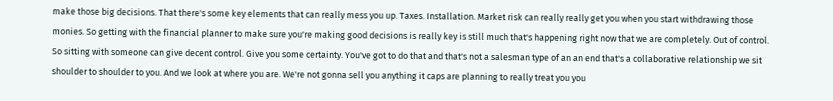make those big decisions. That there's some key elements that can really mess you up. Taxes. Installation. Market risk can really really get you when you start withdrawing those monies. So getting with the financial planner to make sure you're making good decisions is really key is still much that's happening right now that we are completely. Out of control. So sitting with someone can give decent control. Give you some certainty. You've got to do that and that's not a salesman type of an an end that's a collaborative relationship we sit shoulder to shoulder to you. And we look at where you are. We're not gonna sell you anything it caps are planning to really treat you you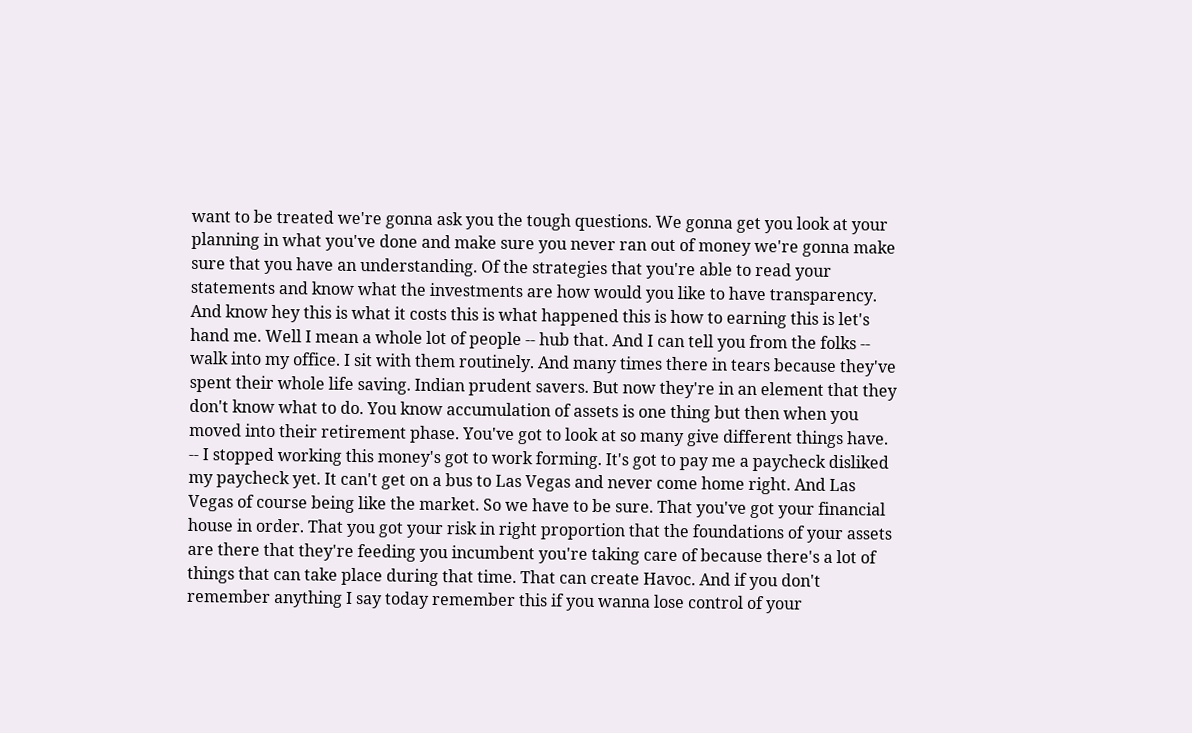want to be treated we're gonna ask you the tough questions. We gonna get you look at your planning in what you've done and make sure you never ran out of money we're gonna make sure that you have an understanding. Of the strategies that you're able to read your statements and know what the investments are how would you like to have transparency. And know hey this is what it costs this is what happened this is how to earning this is let's hand me. Well I mean a whole lot of people -- hub that. And I can tell you from the folks -- walk into my office. I sit with them routinely. And many times there in tears because they've spent their whole life saving. Indian prudent savers. But now they're in an element that they don't know what to do. You know accumulation of assets is one thing but then when you moved into their retirement phase. You've got to look at so many give different things have. -- I stopped working this money's got to work forming. It's got to pay me a paycheck disliked my paycheck yet. It can't get on a bus to Las Vegas and never come home right. And Las Vegas of course being like the market. So we have to be sure. That you've got your financial house in order. That you got your risk in right proportion that the foundations of your assets are there that they're feeding you incumbent you're taking care of because there's a lot of things that can take place during that time. That can create Havoc. And if you don't remember anything I say today remember this if you wanna lose control of your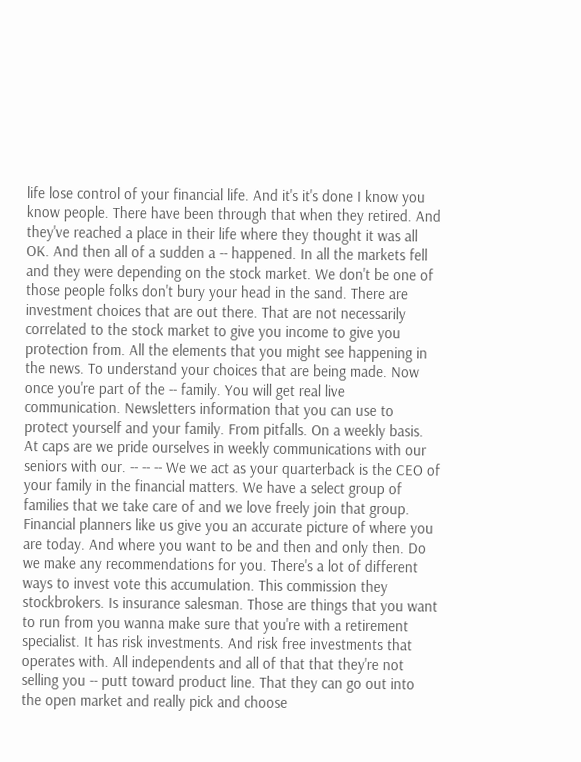life lose control of your financial life. And it's it's done I know you know people. There have been through that when they retired. And they've reached a place in their life where they thought it was all OK. And then all of a sudden a -- happened. In all the markets fell and they were depending on the stock market. We don't be one of those people folks don't bury your head in the sand. There are investment choices that are out there. That are not necessarily correlated to the stock market to give you income to give you protection from. All the elements that you might see happening in the news. To understand your choices that are being made. Now once you're part of the -- family. You will get real live communication. Newsletters information that you can use to protect yourself and your family. From pitfalls. On a weekly basis. At caps are we pride ourselves in weekly communications with our seniors with our. -- -- -- We we act as your quarterback is the CEO of your family in the financial matters. We have a select group of families that we take care of and we love freely join that group. Financial planners like us give you an accurate picture of where you are today. And where you want to be and then and only then. Do we make any recommendations for you. There's a lot of different ways to invest vote this accumulation. This commission they stockbrokers. Is insurance salesman. Those are things that you want to run from you wanna make sure that you're with a retirement specialist. It has risk investments. And risk free investments that operates with. All independents and all of that that they're not selling you -- putt toward product line. That they can go out into the open market and really pick and choose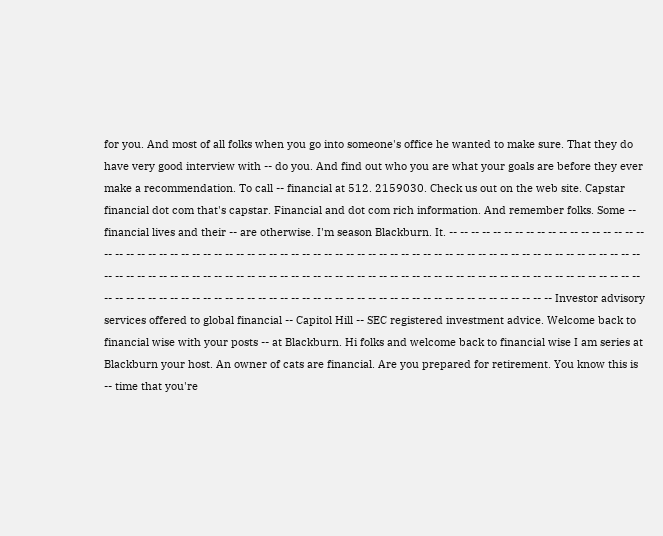for you. And most of all folks when you go into someone's office he wanted to make sure. That they do have very good interview with -- do you. And find out who you are what your goals are before they ever make a recommendation. To call -- financial at 512. 2159030. Check us out on the web site. Capstar financial dot com that's capstar. Financial and dot com rich information. And remember folks. Some -- financial lives and their -- are otherwise. I'm season Blackburn. It. -- -- -- -- -- -- -- -- -- -- -- -- -- -- -- -- -- -- -- -- -- -- -- -- -- -- -- -- -- -- -- -- -- -- -- -- -- -- -- -- -- -- -- -- -- -- -- -- -- -- -- -- -- -- -- -- -- -- -- -- -- -- -- -- -- -- -- -- -- -- -- -- -- -- -- -- -- -- -- -- -- -- -- -- -- -- -- -- -- -- -- -- -- -- -- -- -- -- -- -- -- -- -- -- -- -- -- -- -- -- -- -- -- -- -- -- -- -- -- -- -- -- -- -- -- -- -- -- -- -- -- -- -- -- -- -- -- -- -- -- -- -- -- -- -- -- -- -- -- -- -- -- -- -- -- -- -- Investor advisory services offered to global financial -- Capitol Hill -- SEC registered investment advice. Welcome back to financial wise with your posts -- at Blackburn. Hi folks and welcome back to financial wise I am series at Blackburn your host. An owner of cats are financial. Are you prepared for retirement. You know this is -- time that you're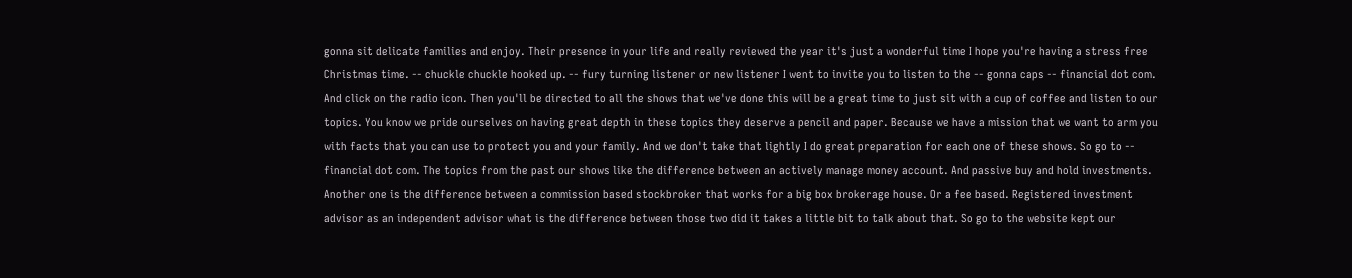gonna sit delicate families and enjoy. Their presence in your life and really reviewed the year it's just a wonderful time I hope you're having a stress free Christmas time. -- chuckle chuckle hooked up. -- fury turning listener or new listener I went to invite you to listen to the -- gonna caps -- financial dot com. And click on the radio icon. Then you'll be directed to all the shows that we've done this will be a great time to just sit with a cup of coffee and listen to our topics. You know we pride ourselves on having great depth in these topics they deserve a pencil and paper. Because we have a mission that we want to arm you with facts that you can use to protect you and your family. And we don't take that lightly I do great preparation for each one of these shows. So go to -- financial dot com. The topics from the past our shows like the difference between an actively manage money account. And passive buy and hold investments. Another one is the difference between a commission based stockbroker that works for a big box brokerage house. Or a fee based. Registered investment advisor as an independent advisor what is the difference between those two did it takes a little bit to talk about that. So go to the website kept our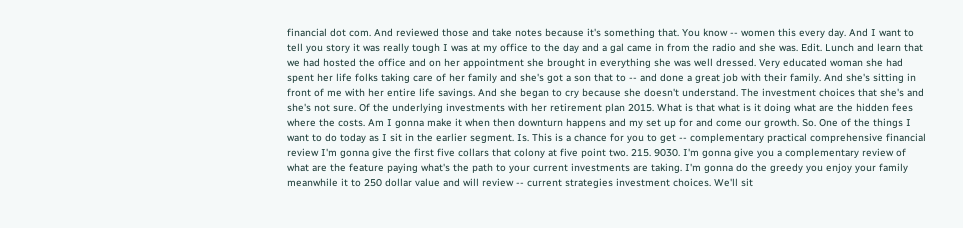financial dot com. And reviewed those and take notes because it's something that. You know -- women this every day. And I want to tell you story it was really tough I was at my office to the day and a gal came in from the radio and she was. Edit. Lunch and learn that we had hosted the office and on her appointment she brought in everything she was well dressed. Very educated woman she had spent her life folks taking care of her family and she's got a son that to -- and done a great job with their family. And she's sitting in front of me with her entire life savings. And she began to cry because she doesn't understand. The investment choices that she's and she's not sure. Of the underlying investments with her retirement plan 2015. What is that what is it doing what are the hidden fees where the costs. Am I gonna make it when then downturn happens and my set up for and come our growth. So. One of the things I want to do today as I sit in the earlier segment. Is. This is a chance for you to get -- complementary practical comprehensive financial review I'm gonna give the first five collars that colony at five point two. 215. 9030. I'm gonna give you a complementary review of what are the feature paying what's the path to your current investments are taking. I'm gonna do the greedy you enjoy your family meanwhile it to 250 dollar value and will review -- current strategies investment choices. We'll sit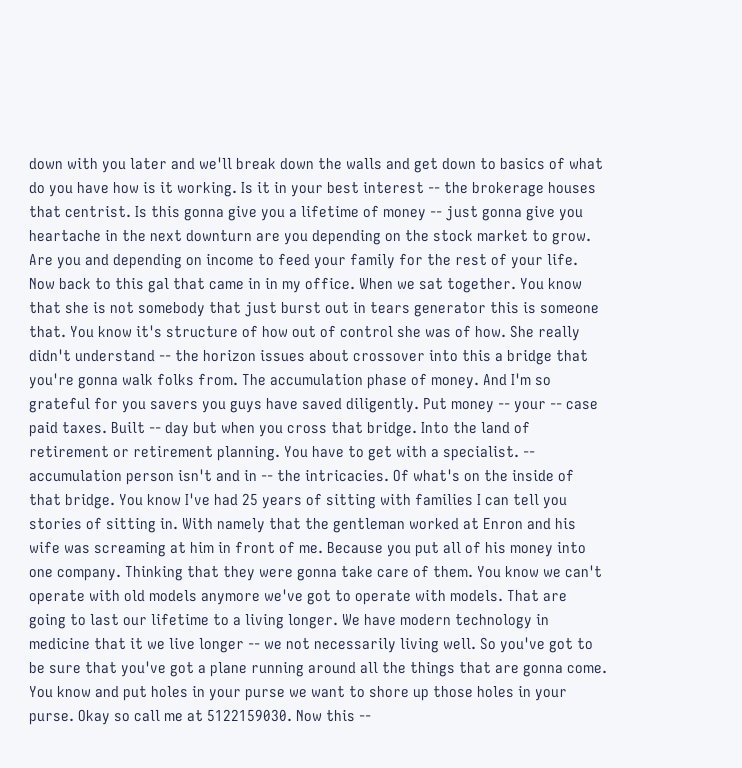down with you later and we'll break down the walls and get down to basics of what do you have how is it working. Is it in your best interest -- the brokerage houses that centrist. Is this gonna give you a lifetime of money -- just gonna give you heartache in the next downturn are you depending on the stock market to grow. Are you and depending on income to feed your family for the rest of your life. Now back to this gal that came in in my office. When we sat together. You know that she is not somebody that just burst out in tears generator this is someone that. You know it's structure of how out of control she was of how. She really didn't understand -- the horizon issues about crossover into this a bridge that you're gonna walk folks from. The accumulation phase of money. And I'm so grateful for you savers you guys have saved diligently. Put money -- your -- case paid taxes. Built -- day but when you cross that bridge. Into the land of retirement or retirement planning. You have to get with a specialist. -- accumulation person isn't and in -- the intricacies. Of what's on the inside of that bridge. You know I've had 25 years of sitting with families I can tell you stories of sitting in. With namely that the gentleman worked at Enron and his wife was screaming at him in front of me. Because you put all of his money into one company. Thinking that they were gonna take care of them. You know we can't operate with old models anymore we've got to operate with models. That are going to last our lifetime to a living longer. We have modern technology in medicine that it we live longer -- we not necessarily living well. So you've got to be sure that you've got a plane running around all the things that are gonna come. You know and put holes in your purse we want to shore up those holes in your purse. Okay so call me at 5122159030. Now this --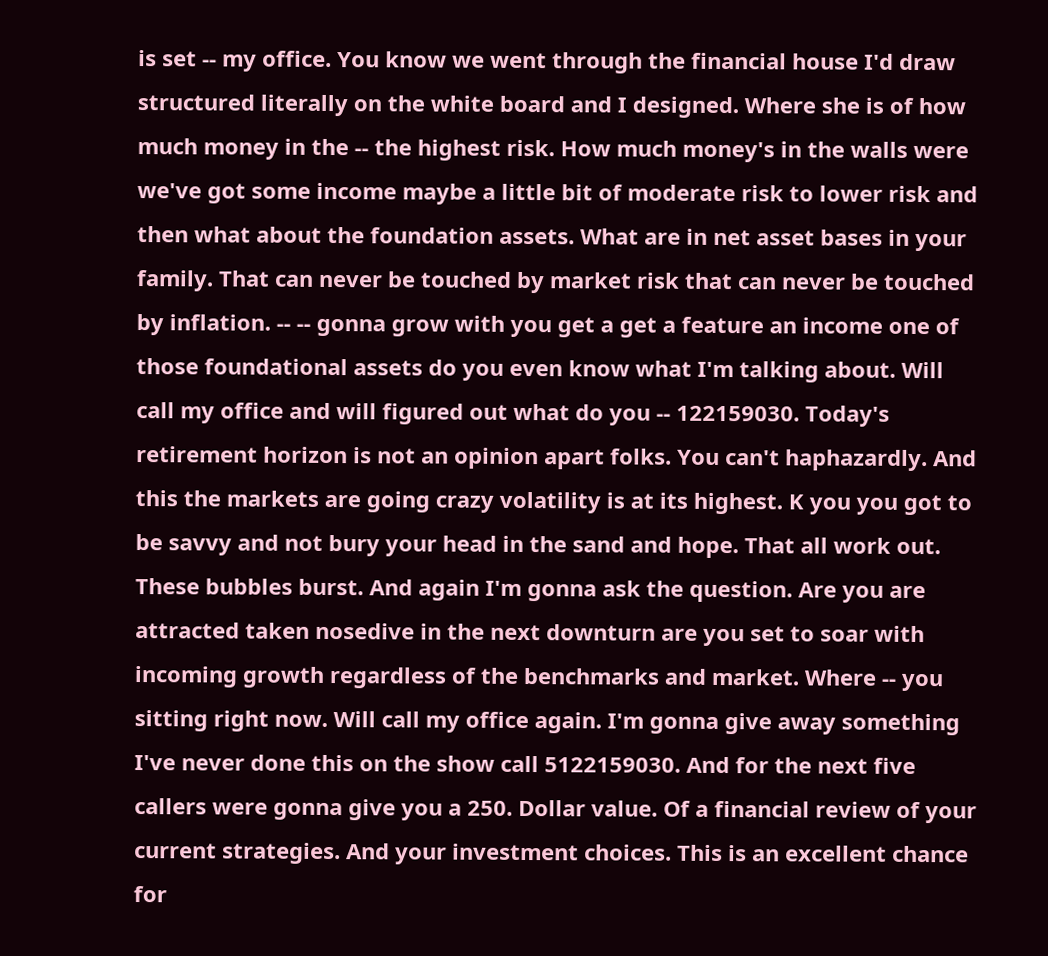is set -- my office. You know we went through the financial house I'd draw structured literally on the white board and I designed. Where she is of how much money in the -- the highest risk. How much money's in the walls were we've got some income maybe a little bit of moderate risk to lower risk and then what about the foundation assets. What are in net asset bases in your family. That can never be touched by market risk that can never be touched by inflation. -- -- gonna grow with you get a get a feature an income one of those foundational assets do you even know what I'm talking about. Will call my office and will figured out what do you -- 122159030. Today's retirement horizon is not an opinion apart folks. You can't haphazardly. And this the markets are going crazy volatility is at its highest. K you you got to be savvy and not bury your head in the sand and hope. That all work out. These bubbles burst. And again I'm gonna ask the question. Are you are attracted taken nosedive in the next downturn are you set to soar with incoming growth regardless of the benchmarks and market. Where -- you sitting right now. Will call my office again. I'm gonna give away something I've never done this on the show call 5122159030. And for the next five callers were gonna give you a 250. Dollar value. Of a financial review of your current strategies. And your investment choices. This is an excellent chance for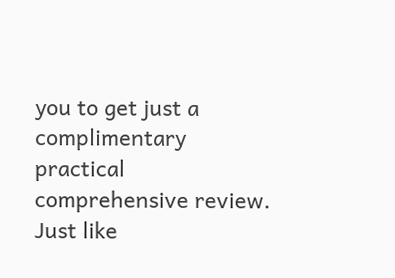you to get just a complimentary practical comprehensive review. Just like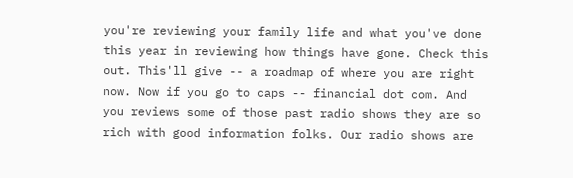you're reviewing your family life and what you've done this year in reviewing how things have gone. Check this out. This'll give -- a roadmap of where you are right now. Now if you go to caps -- financial dot com. And you reviews some of those past radio shows they are so rich with good information folks. Our radio shows are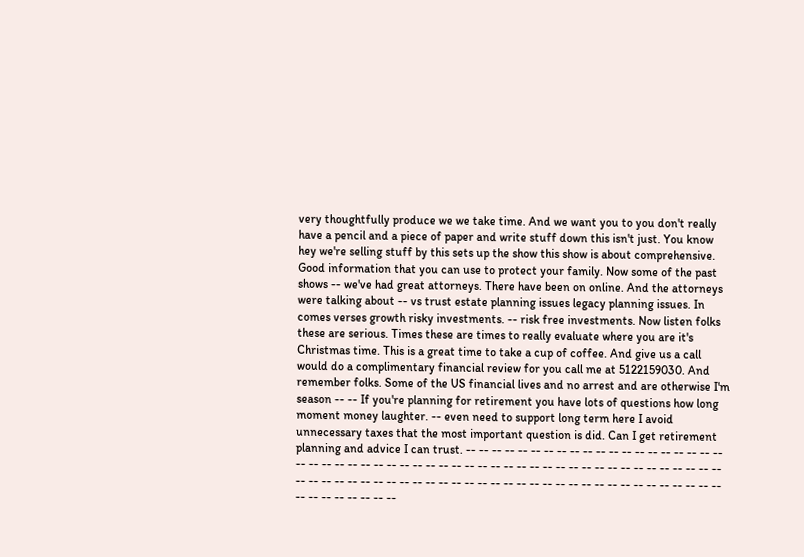very thoughtfully produce we we take time. And we want you to you don't really have a pencil and a piece of paper and write stuff down this isn't just. You know hey we're selling stuff by this sets up the show this show is about comprehensive. Good information that you can use to protect your family. Now some of the past shows -- we've had great attorneys. There have been on online. And the attorneys were talking about -- vs trust estate planning issues legacy planning issues. In comes verses growth risky investments. -- risk free investments. Now listen folks these are serious. Times these are times to really evaluate where you are it's Christmas time. This is a great time to take a cup of coffee. And give us a call would do a complimentary financial review for you call me at 5122159030. And remember folks. Some of the US financial lives and no arrest and are otherwise I'm season -- -- If you're planning for retirement you have lots of questions how long moment money laughter. -- even need to support long term here I avoid unnecessary taxes that the most important question is did. Can I get retirement planning and advice I can trust. -- -- -- -- -- -- -- -- -- -- -- -- -- -- -- -- -- -- -- -- -- -- -- -- -- -- -- -- -- -- -- -- -- -- -- -- -- -- -- -- -- -- -- -- -- -- -- -- -- -- -- -- -- -- -- -- -- -- -- -- -- -- -- -- -- -- -- -- -- -- -- -- -- -- -- -- -- -- -- -- -- -- -- -- -- -- -- -- -- -- -- -- -- --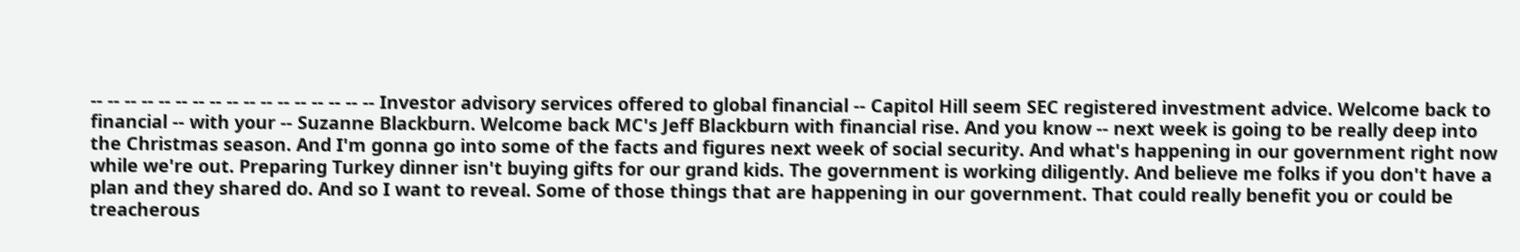-- -- -- -- -- -- -- -- -- -- -- -- -- -- -- -- -- Investor advisory services offered to global financial -- Capitol Hill seem SEC registered investment advice. Welcome back to financial -- with your -- Suzanne Blackburn. Welcome back MC's Jeff Blackburn with financial rise. And you know -- next week is going to be really deep into the Christmas season. And I'm gonna go into some of the facts and figures next week of social security. And what's happening in our government right now while we're out. Preparing Turkey dinner isn't buying gifts for our grand kids. The government is working diligently. And believe me folks if you don't have a plan and they shared do. And so I want to reveal. Some of those things that are happening in our government. That could really benefit you or could be treacherous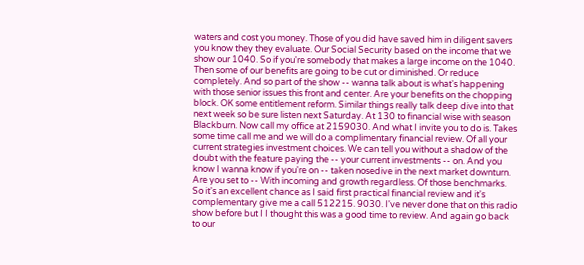waters and cost you money. Those of you did have saved him in diligent savers you know they they evaluate. Our Social Security based on the income that we show our 1040. So if you're somebody that makes a large income on the 1040. Then some of our benefits are going to be cut or diminished. Or reduce completely. And so part of the show -- wanna talk about is what's happening with those senior issues this front and center. Are your benefits on the chopping block. OK some entitlement reform. Similar things really talk deep dive into that next week so be sure listen next Saturday. At 130 to financial wise with season Blackburn. Now call my office at 2159030. And what I invite you to do is. Takes some time call me and we will do a complimentary financial review. Of all your current strategies investment choices. We can tell you without a shadow of the doubt with the feature paying the -- your current investments -- on. And you know I wanna know if you're on -- taken nosedive in the next market downturn. Are you set to -- With incoming and growth regardless. Of those benchmarks. So it's an excellent chance as I said first practical financial review and it's complementary give me a call 512215. 9030. I've never done that on this radio show before but I I thought this was a good time to review. And again go back to our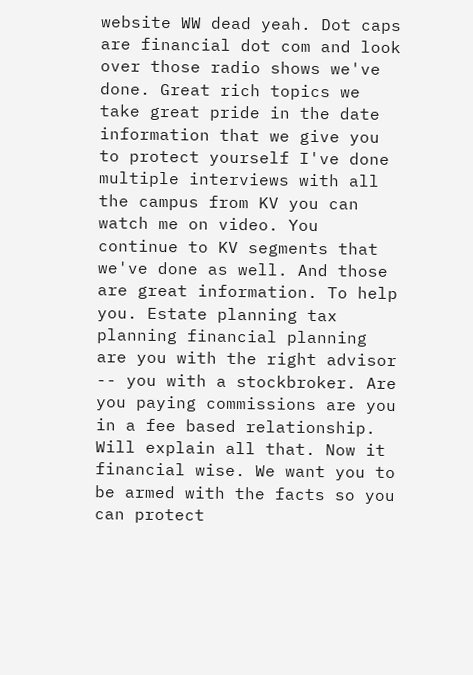website WW dead yeah. Dot caps are financial dot com and look over those radio shows we've done. Great rich topics we take great pride in the date information that we give you to protect yourself I've done multiple interviews with all the campus from KV you can watch me on video. You continue to KV segments that we've done as well. And those are great information. To help you. Estate planning tax planning financial planning are you with the right advisor -- you with a stockbroker. Are you paying commissions are you in a fee based relationship. Will explain all that. Now it financial wise. We want you to be armed with the facts so you can protect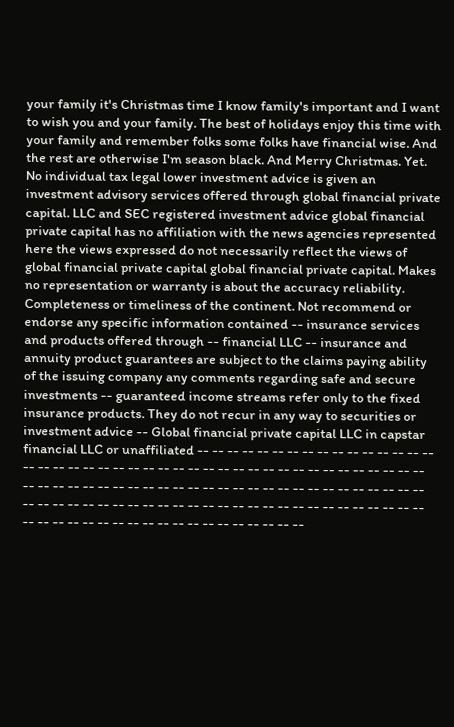your family it's Christmas time I know family's important and I want to wish you and your family. The best of holidays enjoy this time with your family and remember folks some folks have financial wise. And the rest are otherwise I'm season black. And Merry Christmas. Yet. No individual tax legal lower investment advice is given an investment advisory services offered through global financial private capital. LLC and SEC registered investment advice global financial private capital has no affiliation with the news agencies represented here the views expressed do not necessarily reflect the views of global financial private capital global financial private capital. Makes no representation or warranty is about the accuracy reliability. Completeness or timeliness of the continent. Not recommend or endorse any specific information contained -- insurance services and products offered through -- financial LLC -- insurance and annuity product guarantees are subject to the claims paying ability of the issuing company any comments regarding safe and secure investments -- guaranteed income streams refer only to the fixed insurance products. They do not recur in any way to securities or investment advice -- Global financial private capital LLC in capstar financial LLC or unaffiliated -- -- -- -- -- -- -- -- -- -- -- -- -- -- -- -- -- -- -- -- -- -- -- -- -- -- -- -- -- -- -- -- -- -- -- -- -- -- -- -- -- -- -- -- -- -- -- -- -- -- -- -- -- -- -- -- -- -- -- -- -- -- -- -- -- -- -- -- -- -- -- -- -- -- -- -- -- -- -- -- -- -- -- -- -- -- -- -- -- -- -- -- -- -- -- -- -- -- -- -- -- -- -- -- -- -- -- -- -- -- -- -- -- -- -- --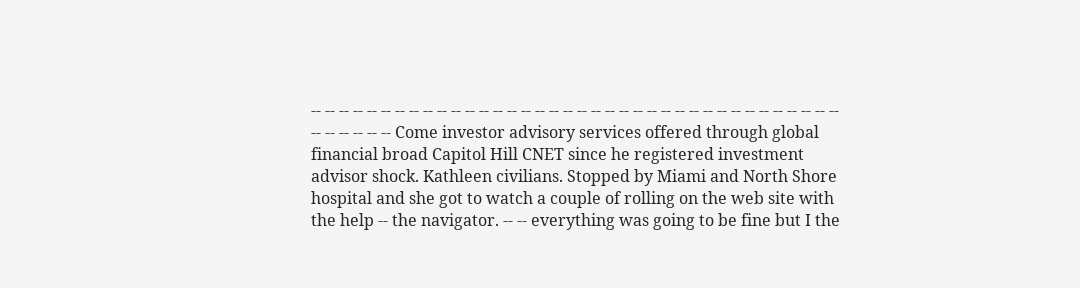-- -- -- -- -- -- -- -- -- -- -- -- -- -- -- -- -- -- -- -- -- -- -- -- -- -- -- -- -- -- -- -- -- -- -- -- -- -- -- -- -- -- -- -- Come investor advisory services offered through global financial broad Capitol Hill CNET since he registered investment advisor shock. Kathleen civilians. Stopped by Miami and North Shore hospital and she got to watch a couple of rolling on the web site with the help -- the navigator. -- -- everything was going to be fine but I the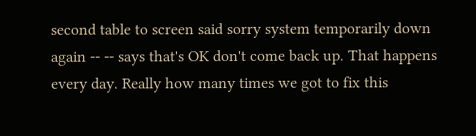second table to screen said sorry system temporarily down again -- -- says that's OK don't come back up. That happens every day. Really how many times we got to fix this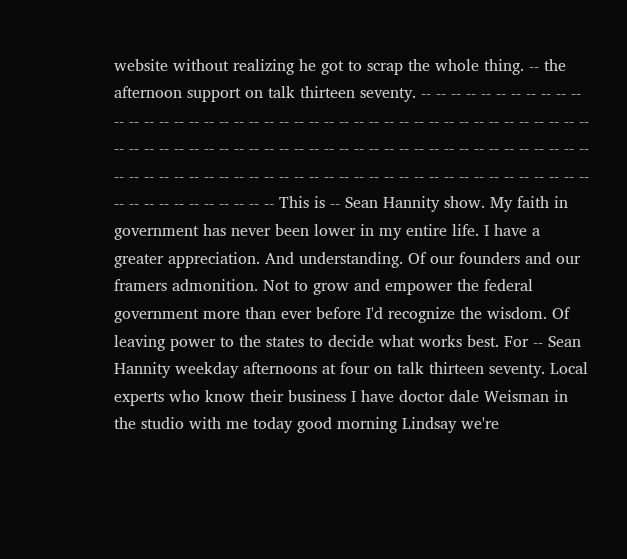website without realizing he got to scrap the whole thing. -- the afternoon support on talk thirteen seventy. -- -- -- -- -- -- -- -- -- -- -- -- -- -- -- -- -- -- -- -- -- -- -- -- -- -- -- -- -- -- -- -- -- -- -- -- -- -- -- -- -- -- -- -- -- -- -- -- -- -- -- -- -- -- -- -- -- -- -- -- -- -- -- -- -- -- -- -- -- -- -- -- -- -- -- -- -- -- -- -- -- -- -- -- -- -- -- -- -- -- -- -- -- -- -- -- -- -- -- -- -- -- -- -- -- -- -- -- -- -- -- -- -- -- -- -- -- -- This is -- Sean Hannity show. My faith in government has never been lower in my entire life. I have a greater appreciation. And understanding. Of our founders and our framers admonition. Not to grow and empower the federal government more than ever before I'd recognize the wisdom. Of leaving power to the states to decide what works best. For -- Sean Hannity weekday afternoons at four on talk thirteen seventy. Local experts who know their business I have doctor dale Weisman in the studio with me today good morning Lindsay we're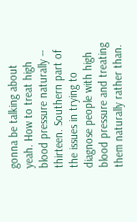gonna be talking about yeah. How to treat high blood pressure naturally -- thirteen. Southern part of the issues in trying to diagnose people with high blood pressure and treating them naturally rather than.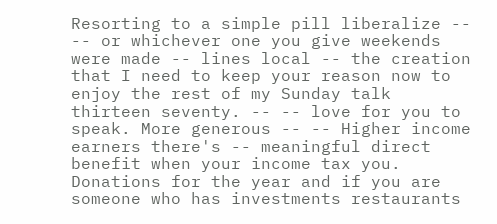Resorting to a simple pill liberalize -- -- or whichever one you give weekends were made -- lines local -- the creation that I need to keep your reason now to enjoy the rest of my Sunday talk thirteen seventy. -- -- love for you to speak. More generous -- -- Higher income earners there's -- meaningful direct benefit when your income tax you. Donations for the year and if you are someone who has investments restaurants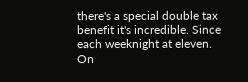there's a special double tax benefit it's incredible. Since each weeknight at eleven. On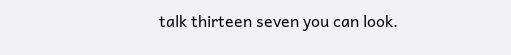talk thirteen seven you can look.